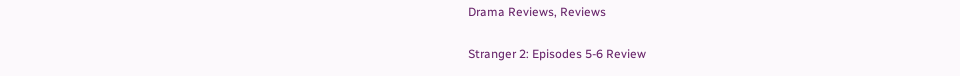Drama Reviews, Reviews

Stranger 2: Episodes 5-6 Review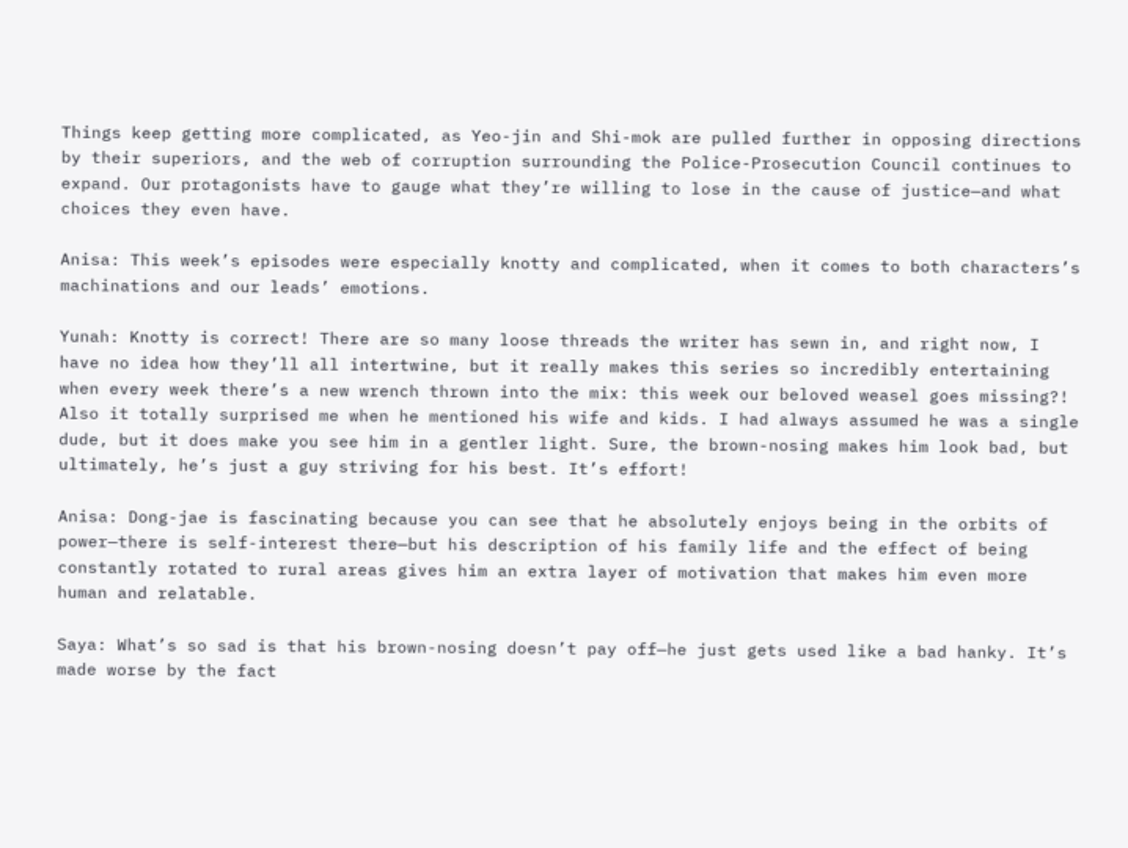Things keep getting more complicated, as Yeo-jin and Shi-mok are pulled further in opposing directions by their superiors, and the web of corruption surrounding the Police-Prosecution Council continues to expand. Our protagonists have to gauge what they’re willing to lose in the cause of justice—and what choices they even have.

Anisa: This week’s episodes were especially knotty and complicated, when it comes to both characters’s machinations and our leads’ emotions.

Yunah: Knotty is correct! There are so many loose threads the writer has sewn in, and right now, I have no idea how they’ll all intertwine, but it really makes this series so incredibly entertaining when every week there’s a new wrench thrown into the mix: this week our beloved weasel goes missing?! Also it totally surprised me when he mentioned his wife and kids. I had always assumed he was a single dude, but it does make you see him in a gentler light. Sure, the brown-nosing makes him look bad, but ultimately, he’s just a guy striving for his best. It’s effort!

Anisa: Dong-jae is fascinating because you can see that he absolutely enjoys being in the orbits of power—there is self-interest there—but his description of his family life and the effect of being constantly rotated to rural areas gives him an extra layer of motivation that makes him even more human and relatable.

Saya: What’s so sad is that his brown-nosing doesn’t pay off—he just gets used like a bad hanky. It’s made worse by the fact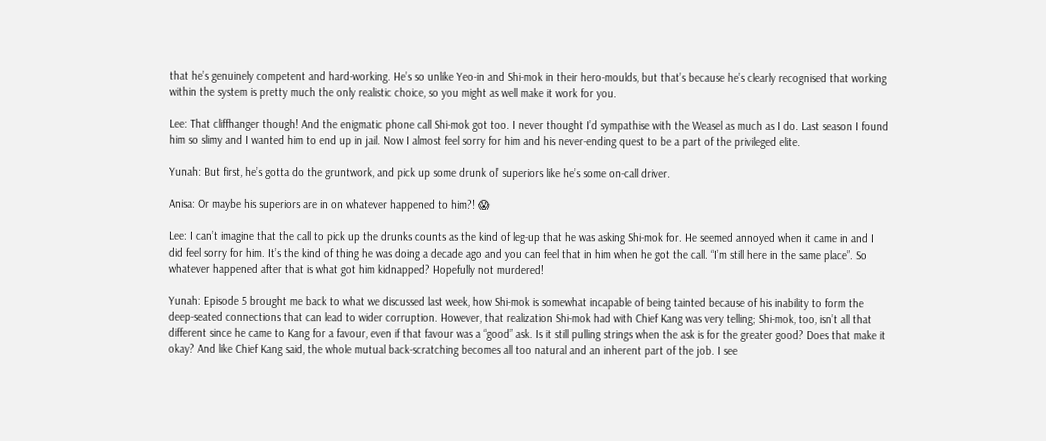that he’s genuinely competent and hard-working. He’s so unlike Yeo-in and Shi-mok in their hero-moulds, but that’s because he’s clearly recognised that working within the system is pretty much the only realistic choice, so you might as well make it work for you.

Lee: That cliffhanger though! And the enigmatic phone call Shi-mok got too. I never thought I’d sympathise with the Weasel as much as I do. Last season I found him so slimy and I wanted him to end up in jail. Now I almost feel sorry for him and his never-ending quest to be a part of the privileged elite.

Yunah: But first, he’s gotta do the gruntwork, and pick up some drunk ol’ superiors like he’s some on-call driver.

Anisa: Or maybe his superiors are in on whatever happened to him?! 😱

Lee: I can’t imagine that the call to pick up the drunks counts as the kind of leg-up that he was asking Shi-mok for. He seemed annoyed when it came in and I did feel sorry for him. It’s the kind of thing he was doing a decade ago and you can feel that in him when he got the call. “I’m still here in the same place”. So whatever happened after that is what got him kidnapped? Hopefully not murdered!

Yunah: Episode 5 brought me back to what we discussed last week, how Shi-mok is somewhat incapable of being tainted because of his inability to form the deep-seated connections that can lead to wider corruption. However, that realization Shi-mok had with Chief Kang was very telling; Shi-mok, too, isn’t all that different since he came to Kang for a favour, even if that favour was a “good” ask. Is it still pulling strings when the ask is for the greater good? Does that make it okay? And like Chief Kang said, the whole mutual back-scratching becomes all too natural and an inherent part of the job. I see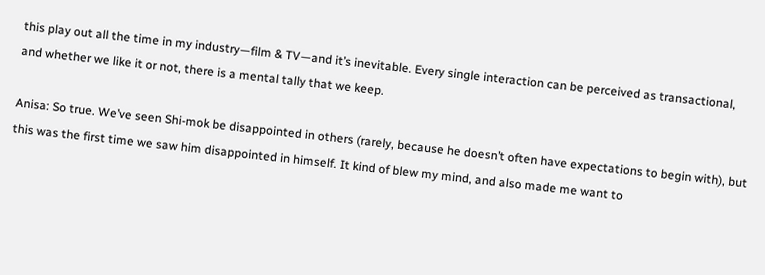this play out all the time in my industry—film & TV—and it’s inevitable. Every single interaction can be perceived as transactional, and whether we like it or not, there is a mental tally that we keep.

Anisa: So true. We’ve seen Shi-mok be disappointed in others (rarely, because he doesn’t often have expectations to begin with), but this was the first time we saw him disappointed in himself. It kind of blew my mind, and also made me want to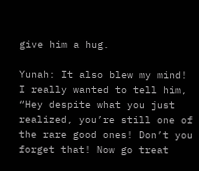give him a hug.

Yunah: It also blew my mind! I really wanted to tell him, “Hey despite what you just realized, you’re still one of the rare good ones! Don’t you forget that! Now go treat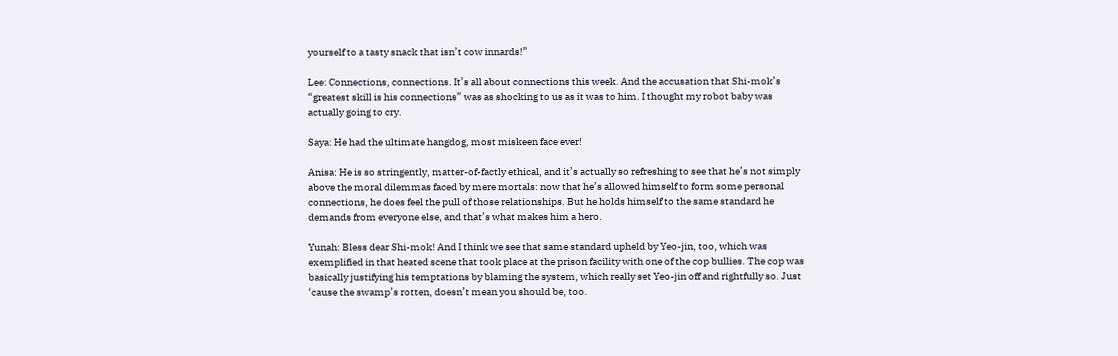yourself to a tasty snack that isn’t cow innards!”

Lee: Connections, connections. It’s all about connections this week. And the accusation that Shi-mok’s “greatest skill is his connections” was as shocking to us as it was to him. I thought my robot baby was actually going to cry.

Saya: He had the ultimate hangdog, most miskeen face ever!

Anisa: He is so stringently, matter-of-factly ethical, and it’s actually so refreshing to see that he’s not simply above the moral dilemmas faced by mere mortals: now that he’s allowed himself to form some personal connections, he does feel the pull of those relationships. But he holds himself to the same standard he demands from everyone else, and that’s what makes him a hero.

Yunah: Bless dear Shi-mok! And I think we see that same standard upheld by Yeo-jin, too, which was exemplified in that heated scene that took place at the prison facility with one of the cop bullies. The cop was basically justifying his temptations by blaming the system, which really set Yeo-jin off and rightfully so. Just ‘cause the swamp’s rotten, doesn’t mean you should be, too.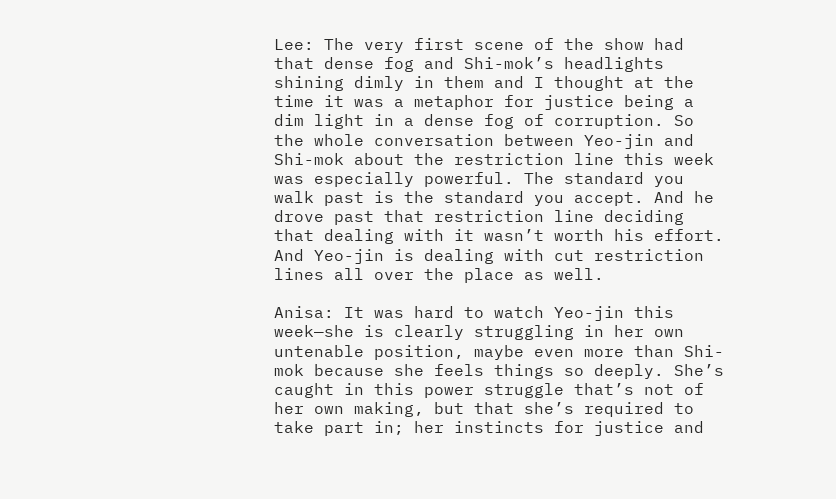Lee: The very first scene of the show had that dense fog and Shi-mok’s headlights shining dimly in them and I thought at the time it was a metaphor for justice being a dim light in a dense fog of corruption. So the whole conversation between Yeo-jin and Shi-mok about the restriction line this week was especially powerful. The standard you walk past is the standard you accept. And he drove past that restriction line deciding that dealing with it wasn’t worth his effort. And Yeo-jin is dealing with cut restriction lines all over the place as well.

Anisa: It was hard to watch Yeo-jin this week—she is clearly struggling in her own untenable position, maybe even more than Shi-mok because she feels things so deeply. She’s caught in this power struggle that’s not of her own making, but that she’s required to take part in; her instincts for justice and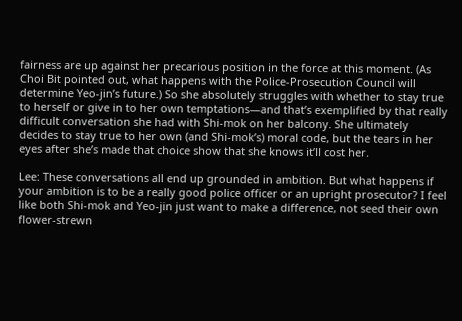fairness are up against her precarious position in the force at this moment. (As Choi Bit pointed out, what happens with the Police-Prosecution Council will determine Yeo-jin’s future.) So she absolutely struggles with whether to stay true to herself or give in to her own temptations—and that’s exemplified by that really difficult conversation she had with Shi-mok on her balcony. She ultimately decides to stay true to her own (and Shi-mok’s) moral code, but the tears in her eyes after she’s made that choice show that she knows it’ll cost her.

Lee: These conversations all end up grounded in ambition. But what happens if your ambition is to be a really good police officer or an upright prosecutor? I feel like both Shi-mok and Yeo-jin just want to make a difference, not seed their own flower-strewn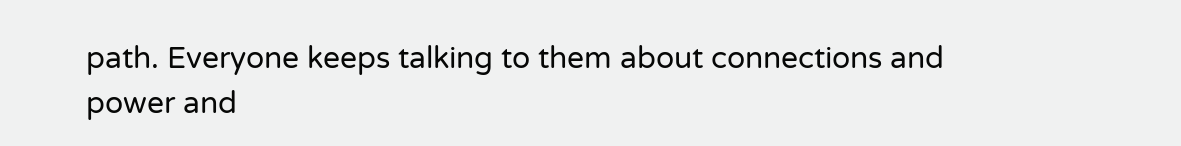path. Everyone keeps talking to them about connections and power and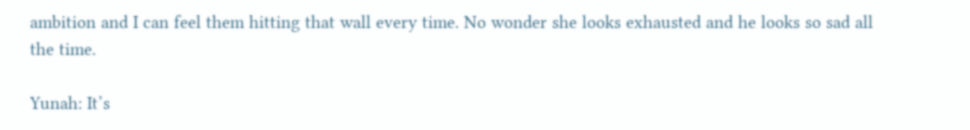ambition and I can feel them hitting that wall every time. No wonder she looks exhausted and he looks so sad all the time.

Yunah: It’s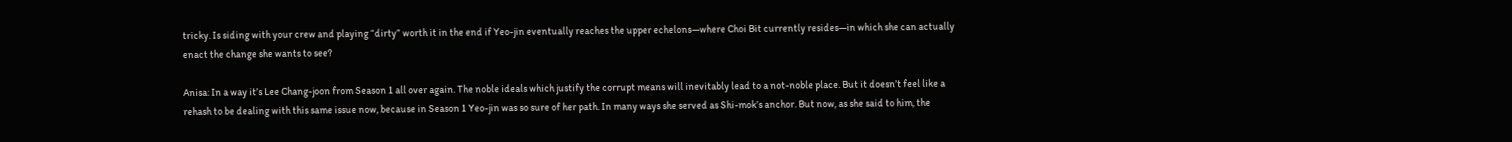tricky. Is siding with your crew and playing “dirty” worth it in the end if Yeo-jin eventually reaches the upper echelons—where Choi Bit currently resides—in which she can actually enact the change she wants to see?

Anisa: In a way it’s Lee Chang-joon from Season 1 all over again. The noble ideals which justify the corrupt means will inevitably lead to a not-noble place. But it doesn’t feel like a rehash to be dealing with this same issue now, because in Season 1 Yeo-jin was so sure of her path. In many ways she served as Shi-mok’s anchor. But now, as she said to him, the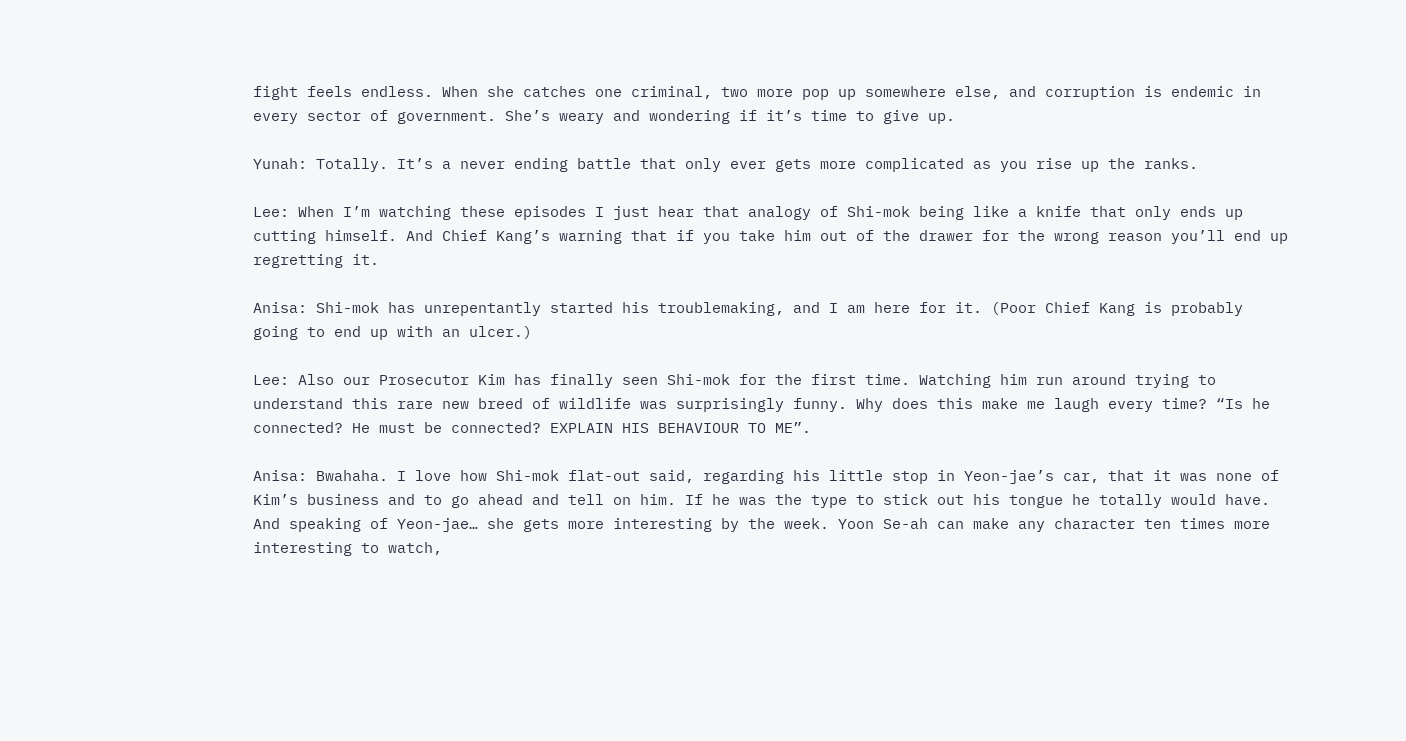fight feels endless. When she catches one criminal, two more pop up somewhere else, and corruption is endemic in every sector of government. She’s weary and wondering if it’s time to give up.

Yunah: Totally. It’s a never ending battle that only ever gets more complicated as you rise up the ranks.

Lee: When I’m watching these episodes I just hear that analogy of Shi-mok being like a knife that only ends up cutting himself. And Chief Kang’s warning that if you take him out of the drawer for the wrong reason you’ll end up regretting it.

Anisa: Shi-mok has unrepentantly started his troublemaking, and I am here for it. (Poor Chief Kang is probably going to end up with an ulcer.)

Lee: Also our Prosecutor Kim has finally seen Shi-mok for the first time. Watching him run around trying to understand this rare new breed of wildlife was surprisingly funny. Why does this make me laugh every time? “Is he connected? He must be connected? EXPLAIN HIS BEHAVIOUR TO ME”.

Anisa: Bwahaha. I love how Shi-mok flat-out said, regarding his little stop in Yeon-jae’s car, that it was none of Kim’s business and to go ahead and tell on him. If he was the type to stick out his tongue he totally would have. And speaking of Yeon-jae… she gets more interesting by the week. Yoon Se-ah can make any character ten times more interesting to watch,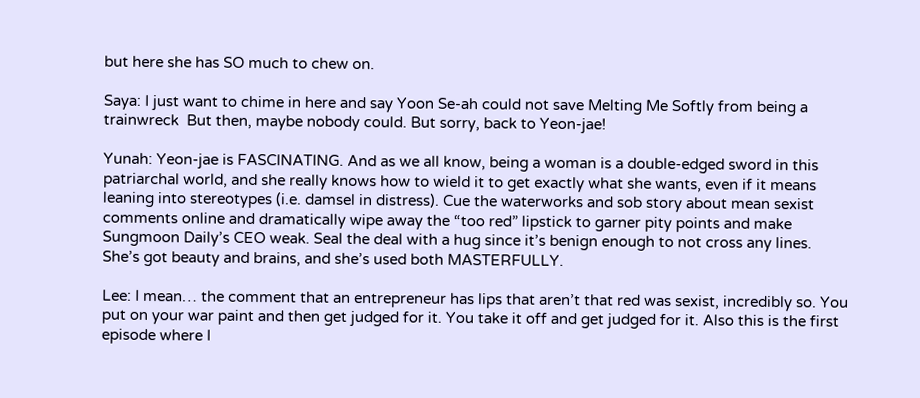but here she has SO much to chew on.

Saya: I just want to chime in here and say Yoon Se-ah could not save Melting Me Softly from being a trainwreck  But then, maybe nobody could. But sorry, back to Yeon-jae!

Yunah: Yeon-jae is FASCINATING. And as we all know, being a woman is a double-edged sword in this patriarchal world, and she really knows how to wield it to get exactly what she wants, even if it means leaning into stereotypes (i.e. damsel in distress). Cue the waterworks and sob story about mean sexist comments online and dramatically wipe away the “too red” lipstick to garner pity points and make Sungmoon Daily’s CEO weak. Seal the deal with a hug since it’s benign enough to not cross any lines. She’s got beauty and brains, and she’s used both MASTERFULLY.

Lee: I mean… the comment that an entrepreneur has lips that aren’t that red was sexist, incredibly so. You put on your war paint and then get judged for it. You take it off and get judged for it. Also this is the first episode where I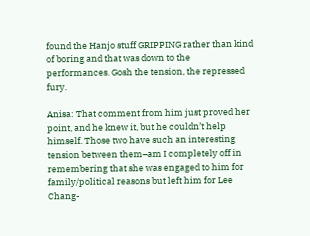found the Hanjo stuff GRIPPING rather than kind of boring and that was down to the performances. Gosh the tension, the repressed fury.

Anisa: That comment from him just proved her point, and he knew it, but he couldn’t help himself. Those two have such an interesting tension between them–am I completely off in remembering that she was engaged to him for family/political reasons but left him for Lee Chang-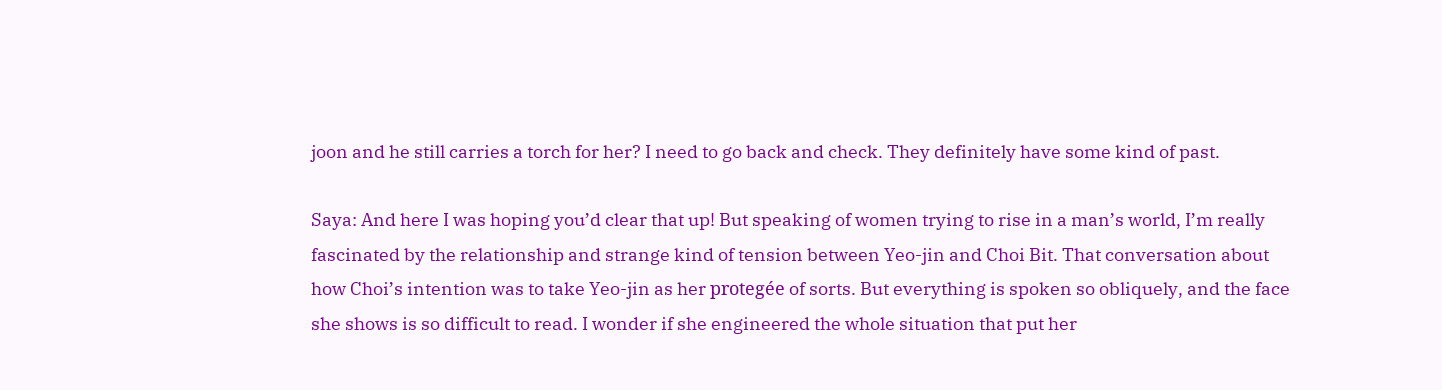joon and he still carries a torch for her? I need to go back and check. They definitely have some kind of past.

Saya: And here I was hoping you’d clear that up! But speaking of women trying to rise in a man’s world, I’m really fascinated by the relationship and strange kind of tension between Yeo-jin and Choi Bit. That conversation about how Choi’s intention was to take Yeo-jin as her protegée of sorts. But everything is spoken so obliquely, and the face she shows is so difficult to read. I wonder if she engineered the whole situation that put her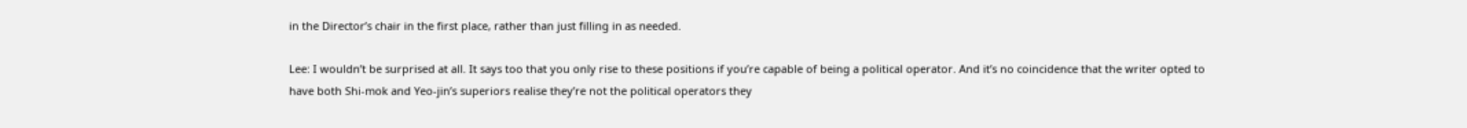in the Director’s chair in the first place, rather than just filling in as needed.

Lee: I wouldn’t be surprised at all. It says too that you only rise to these positions if you’re capable of being a political operator. And it’s no coincidence that the writer opted to have both Shi-mok and Yeo-jin’s superiors realise they’re not the political operators they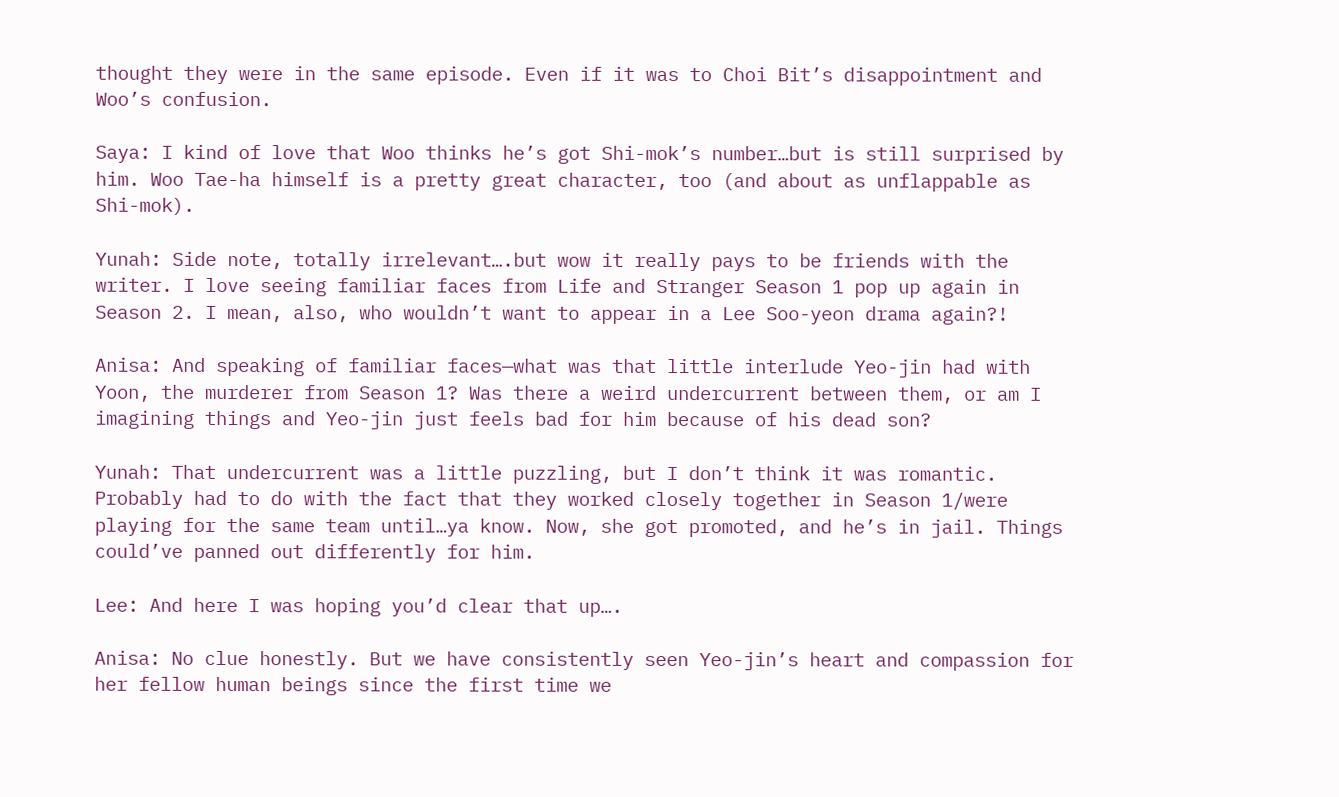thought they were in the same episode. Even if it was to Choi Bit’s disappointment and Woo’s confusion.

Saya: I kind of love that Woo thinks he’s got Shi-mok’s number…but is still surprised by him. Woo Tae-ha himself is a pretty great character, too (and about as unflappable as Shi-mok).

Yunah: Side note, totally irrelevant….but wow it really pays to be friends with the writer. I love seeing familiar faces from Life and Stranger Season 1 pop up again in Season 2. I mean, also, who wouldn’t want to appear in a Lee Soo-yeon drama again?!

Anisa: And speaking of familiar faces—what was that little interlude Yeo-jin had with Yoon, the murderer from Season 1? Was there a weird undercurrent between them, or am I imagining things and Yeo-jin just feels bad for him because of his dead son?

Yunah: That undercurrent was a little puzzling, but I don’t think it was romantic. Probably had to do with the fact that they worked closely together in Season 1/were playing for the same team until…ya know. Now, she got promoted, and he’s in jail. Things could’ve panned out differently for him.

Lee: And here I was hoping you’d clear that up….

Anisa: No clue honestly. But we have consistently seen Yeo-jin’s heart and compassion for her fellow human beings since the first time we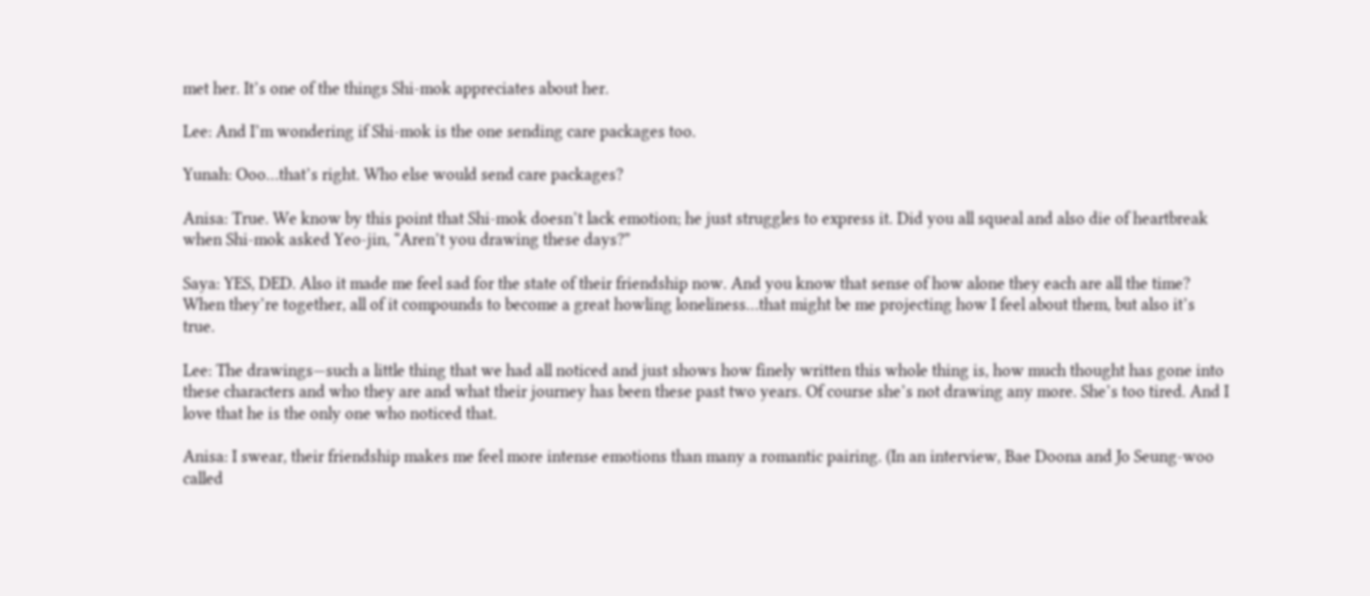met her. It’s one of the things Shi-mok appreciates about her.

Lee: And I’m wondering if Shi-mok is the one sending care packages too.

Yunah: Ooo…that’s right. Who else would send care packages?

Anisa: True. We know by this point that Shi-mok doesn’t lack emotion; he just struggles to express it. Did you all squeal and also die of heartbreak when Shi-mok asked Yeo-jin, “Aren’t you drawing these days?”

Saya: YES, DED. Also it made me feel sad for the state of their friendship now. And you know that sense of how alone they each are all the time? When they’re together, all of it compounds to become a great howling loneliness…that might be me projecting how I feel about them, but also it’s true.

Lee: The drawings—such a little thing that we had all noticed and just shows how finely written this whole thing is, how much thought has gone into these characters and who they are and what their journey has been these past two years. Of course she’s not drawing any more. She’s too tired. And I love that he is the only one who noticed that.

Anisa: I swear, their friendship makes me feel more intense emotions than many a romantic pairing. (In an interview, Bae Doona and Jo Seung-woo called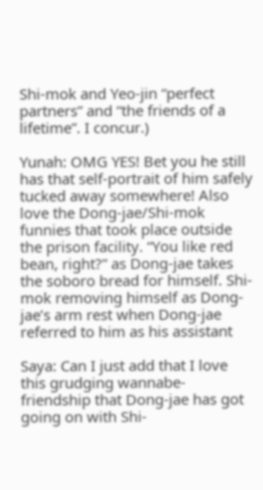Shi-mok and Yeo-jin “perfect partners” and “the friends of a lifetime”. I concur.)

Yunah: OMG YES! Bet you he still has that self-portrait of him safely tucked away somewhere! Also love the Dong-jae/Shi-mok funnies that took place outside the prison facility. “You like red bean, right?” as Dong-jae takes the soboro bread for himself. Shi-mok removing himself as Dong-jae’s arm rest when Dong-jae referred to him as his assistant

Saya: Can I just add that I love this grudging wannabe-friendship that Dong-jae has got going on with Shi-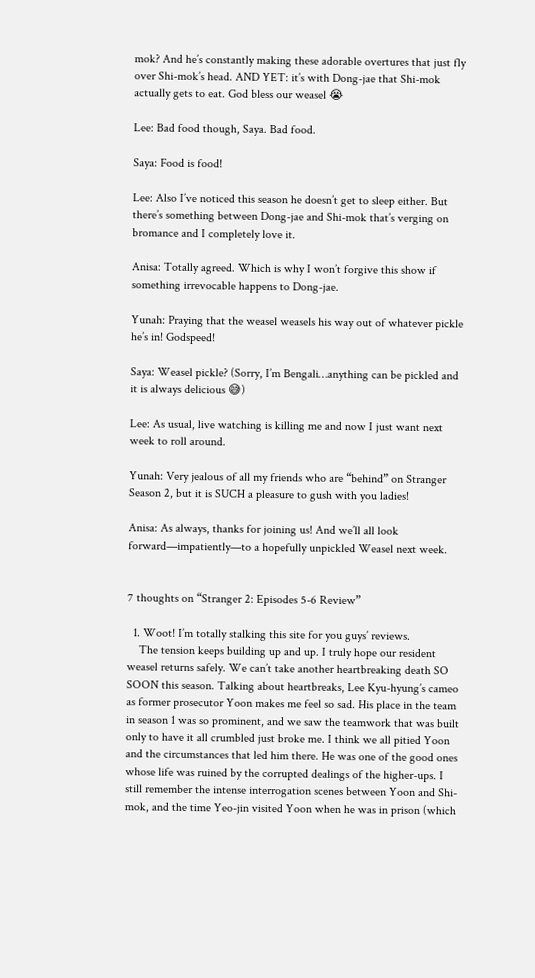mok? And he’s constantly making these adorable overtures that just fly over Shi-mok’s head. AND YET: it’s with Dong-jae that Shi-mok actually gets to eat. God bless our weasel 😭

Lee: Bad food though, Saya. Bad food.

Saya: Food is food!

Lee: Also I’ve noticed this season he doesn’t get to sleep either. But there’s something between Dong-jae and Shi-mok that’s verging on bromance and I completely love it.

Anisa: Totally agreed. Which is why I won’t forgive this show if something irrevocable happens to Dong-jae.

Yunah: Praying that the weasel weasels his way out of whatever pickle he’s in! Godspeed!

Saya: Weasel pickle? (Sorry, I’m Bengali…anything can be pickled and it is always delicious 😅)

Lee: As usual, live watching is killing me and now I just want next week to roll around.

Yunah: Very jealous of all my friends who are “behind” on Stranger Season 2, but it is SUCH a pleasure to gush with you ladies!

Anisa: As always, thanks for joining us! And we’ll all look forward—impatiently—to a hopefully unpickled Weasel next week.


7 thoughts on “Stranger 2: Episodes 5-6 Review”

  1. Woot! I’m totally stalking this site for you guys’ reviews.
    The tension keeps building up and up. I truly hope our resident weasel returns safely. We can’t take another heartbreaking death SO SOON this season. Talking about heartbreaks, Lee Kyu-hyung’s cameo as former prosecutor Yoon makes me feel so sad. His place in the team in season 1 was so prominent, and we saw the teamwork that was built only to have it all crumbled just broke me. I think we all pitied Yoon and the circumstances that led him there. He was one of the good ones whose life was ruined by the corrupted dealings of the higher-ups. I still remember the intense interrogation scenes between Yoon and Shi-mok, and the time Yeo-jin visited Yoon when he was in prison (which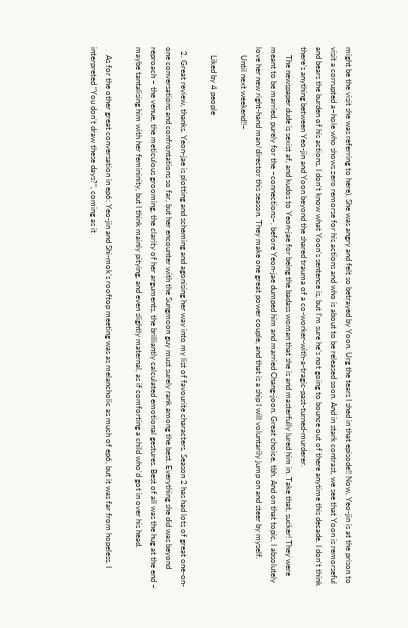might be the visit she was referring to here). She was angry and felt so betrayed by Yoon. Urg the tears I shed in that episode!! Now, Yeo-jin is at the prison to visit a corrupted a–hole who shows zero remorse for his actions and who is about to be released soon. And in stark contrast, we see that Yoon is remorseful and bears the burden of his actions. I don’t know what Yoon’s sentence is, but I’m sure he’s not going to bounce out of there anytime this decade. I don’t think there’s anything between Yeo-jin and Yoon beyond the shared trauma of a co-worker-with-a-tragic-past-turned-murderer.
    The newspaper dude is sexist af, and kudos to Yeon-jae for being the badass woman that she is and masterfully lured him in. Take that, sucker! They were meant to be married, purely for the ~connections~, before Yeon-jae dumped him and married Chang-joon. Great choice, tbh. And on that topic, I absolutely love her new right-hand man/director this season. They make one great power couple, and that is a ship I will voluntarily jump on and steer by myself.
    Until next weekend!!~

    Liked by 4 people

  2. Great review, thanks. Yeon-jae is plotting and scheming and agonising her way into my list of favourite characters. Season 2 has had lots of great one-on-one conversations and confrontations so far, but her encounter with the Sungmoon guy must surely rank among the best. Everything she did was beyond reproach – the venue, the meticulous grooming, the clarity of her arguments, the brilliantly calculated emotional gestures. Best of all was the hug at the end – maybe tantalising him with her femininity, but I think mainly pitying, and even slightly maternal, as if comforting a child who’d got in over his head.

    As for the other great conversation in ep6: Yeo-jin and Shi-mok’s rooftop meeting was as melancholic as much of ep6, but it was far from hopeless. I interpreted “You don’t draw these days?”, coming as it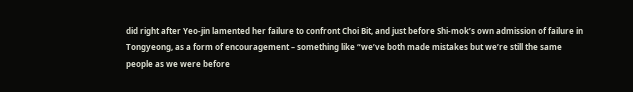did right after Yeo-jin lamented her failure to confront Choi Bit, and just before Shi-mok’s own admission of failure in Tongyeong, as a form of encouragement – something like “we’ve both made mistakes but we’re still the same people as we were before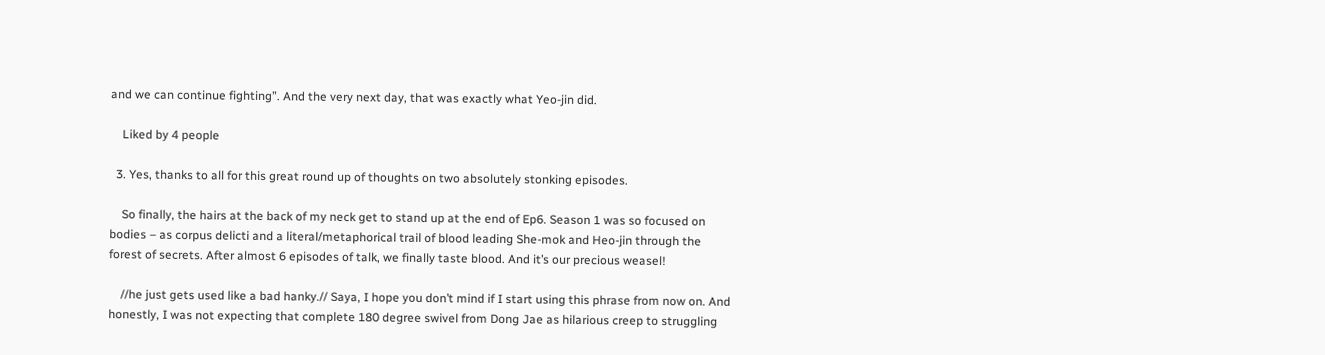and we can continue fighting”. And the very next day, that was exactly what Yeo-jin did.

    Liked by 4 people

  3. Yes, thanks to all for this great round up of thoughts on two absolutely stonking episodes.

    So finally, the hairs at the back of my neck get to stand up at the end of Ep6. Season 1 was so focused on bodies – as corpus delicti and a literal/metaphorical trail of blood leading She-mok and Heo-jin through the forest of secrets. After almost 6 episodes of talk, we finally taste blood. And it’s our precious weasel!

    //he just gets used like a bad hanky.// Saya, I hope you don’t mind if I start using this phrase from now on. And honestly, I was not expecting that complete 180 degree swivel from Dong Jae as hilarious creep to struggling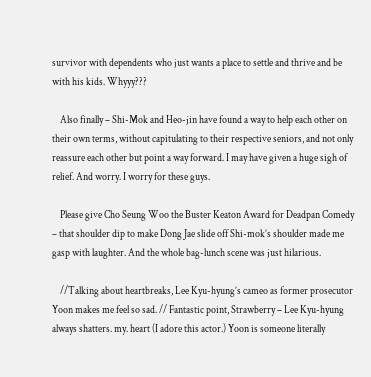survivor with dependents who just wants a place to settle and thrive and be with his kids. Whyyy???

    Also finally – Shi-Mok and Heo-jin have found a way to help each other on their own terms, without capitulating to their respective seniors, and not only reassure each other but point a way forward. I may have given a huge sigh of relief. And worry. I worry for these guys.

    Please give Cho Seung Woo the Buster Keaton Award for Deadpan Comedy – that shoulder dip to make Dong Jae slide off Shi-mok’s shoulder made me gasp with laughter. And the whole bag-lunch scene was just hilarious.

    //Talking about heartbreaks, Lee Kyu-hyung’s cameo as former prosecutor Yoon makes me feel so sad. // Fantastic point, Strawberry – Lee Kyu-hyung always shatters. my. heart (I adore this actor.) Yoon is someone literally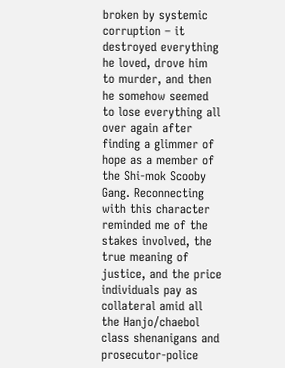broken by systemic corruption – it destroyed everything he loved, drove him to murder, and then he somehow seemed to lose everything all over again after finding a glimmer of hope as a member of the Shi-mok Scooby Gang. Reconnecting with this character reminded me of the stakes involved, the true meaning of justice, and the price individuals pay as collateral amid all the Hanjo/chaebol class shenanigans and prosecutor-police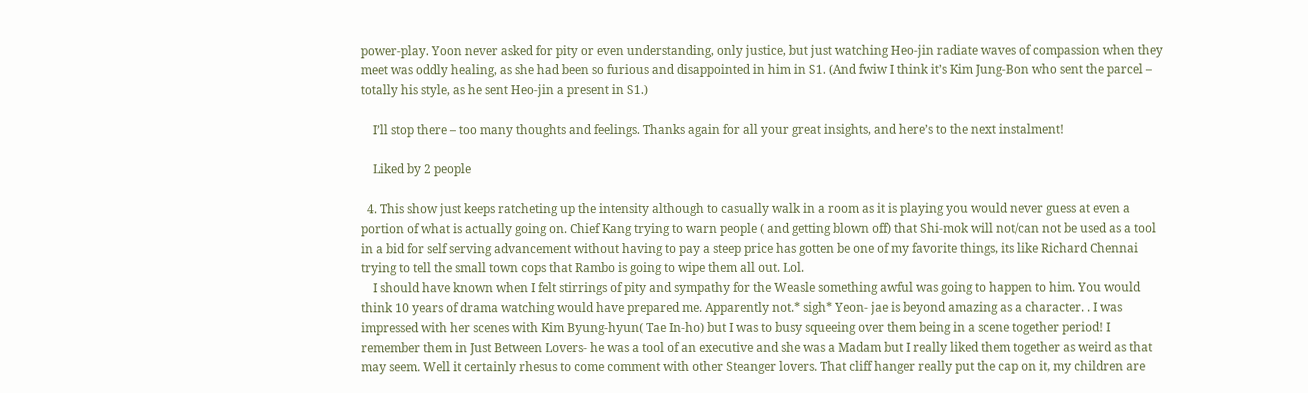power-play. Yoon never asked for pity or even understanding, only justice, but just watching Heo-jin radiate waves of compassion when they meet was oddly healing, as she had been so furious and disappointed in him in S1. (And fwiw I think it’s Kim Jung-Bon who sent the parcel – totally his style, as he sent Heo-jin a present in S1.)

    I’ll stop there – too many thoughts and feelings. Thanks again for all your great insights, and here’s to the next instalment!

    Liked by 2 people

  4. This show just keeps ratcheting up the intensity although to casually walk in a room as it is playing you would never guess at even a portion of what is actually going on. Chief Kang trying to warn people ( and getting blown off) that Shi-mok will not/can not be used as a tool in a bid for self serving advancement without having to pay a steep price has gotten be one of my favorite things, its like Richard Chennai trying to tell the small town cops that Rambo is going to wipe them all out. Lol.
    I should have known when I felt stirrings of pity and sympathy for the Weasle something awful was going to happen to him. You would think 10 years of drama watching would have prepared me. Apparently not.* sigh* Yeon- jae is beyond amazing as a character. . I was impressed with her scenes with Kim Byung-hyun( Tae In-ho) but I was to busy squeeing over them being in a scene together period! I remember them in Just Between Lovers- he was a tool of an executive and she was a Madam but I really liked them together as weird as that may seem. Well it certainly rhesus to come comment with other Steanger lovers. That cliff hanger really put the cap on it, my children are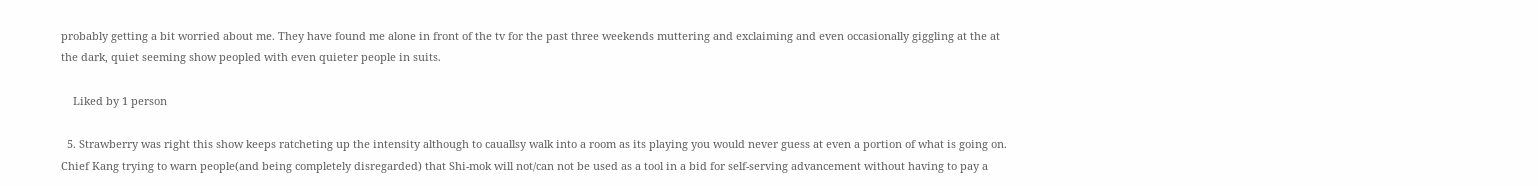probably getting a bit worried about me. They have found me alone in front of the tv for the past three weekends muttering and exclaiming and even occasionally giggling at the at the dark, quiet seeming show peopled with even quieter people in suits.

    Liked by 1 person

  5. Strawberry was right this show keeps ratcheting up the intensity although to cauallsy walk into a room as its playing you would never guess at even a portion of what is going on. Chief Kang trying to warn people(and being completely disregarded) that Shi-mok will not/can not be used as a tool in a bid for self-serving advancement without having to pay a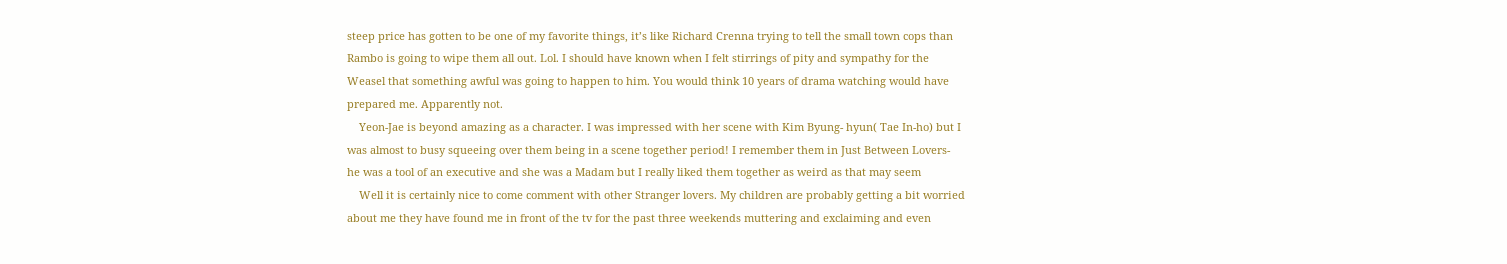steep price has gotten to be one of my favorite things, it’s like Richard Crenna trying to tell the small town cops than Rambo is going to wipe them all out. Lol. I should have known when I felt stirrings of pity and sympathy for the Weasel that something awful was going to happen to him. You would think 10 years of drama watching would have prepared me. Apparently not.
    Yeon-Jae is beyond amazing as a character. I was impressed with her scene with Kim Byung- hyun( Tae In-ho) but I was almost to busy squeeing over them being in a scene together period! I remember them in Just Between Lovers- he was a tool of an executive and she was a Madam but I really liked them together as weird as that may seem
    Well it is certainly nice to come comment with other Stranger lovers. My children are probably getting a bit worried about me they have found me in front of the tv for the past three weekends muttering and exclaiming and even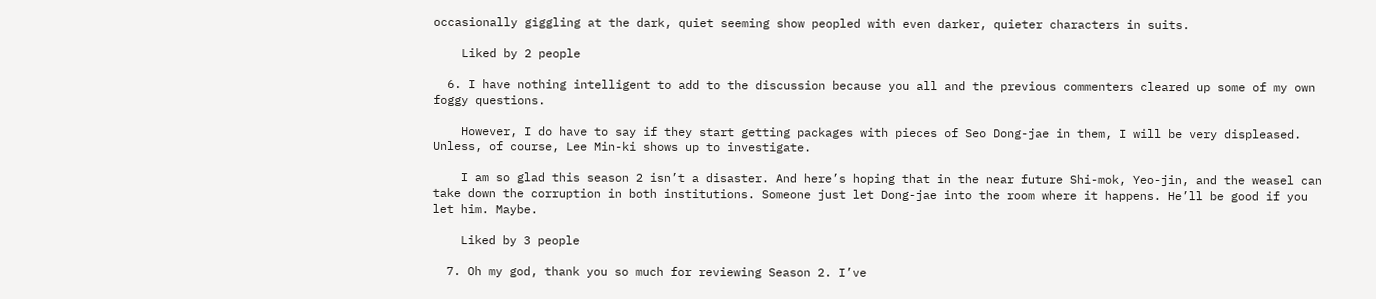occasionally giggling at the dark, quiet seeming show peopled with even darker, quieter characters in suits.

    Liked by 2 people

  6. I have nothing intelligent to add to the discussion because you all and the previous commenters cleared up some of my own foggy questions.

    However, I do have to say if they start getting packages with pieces of Seo Dong-jae in them, I will be very displeased. Unless, of course, Lee Min-ki shows up to investigate.

    I am so glad this season 2 isn’t a disaster. And here’s hoping that in the near future Shi-mok, Yeo-jin, and the weasel can take down the corruption in both institutions. Someone just let Dong-jae into the room where it happens. He’ll be good if you let him. Maybe.

    Liked by 3 people

  7. Oh my god, thank you so much for reviewing Season 2. I’ve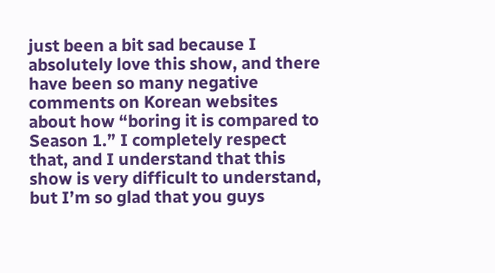just been a bit sad because I absolutely love this show, and there have been so many negative comments on Korean websites about how “boring it is compared to Season 1.” I completely respect that, and I understand that this show is very difficult to understand, but I’m so glad that you guys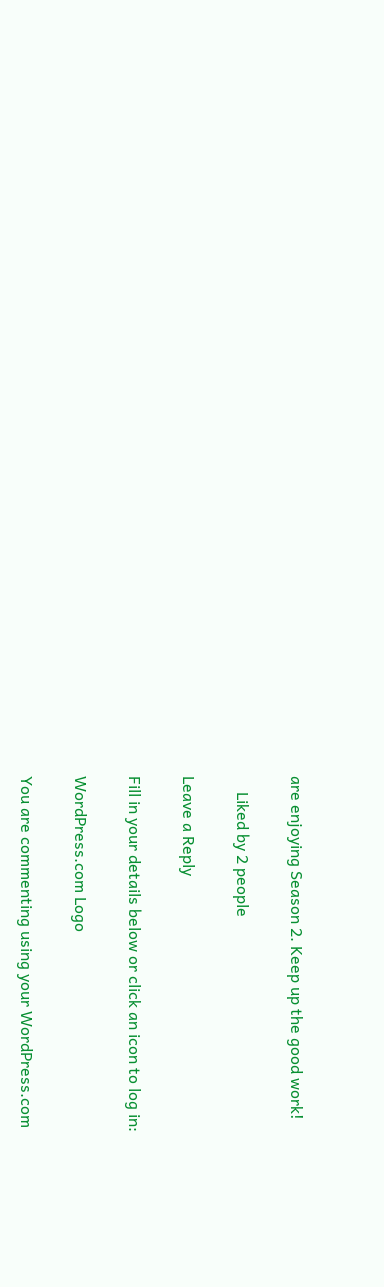are enjoying Season 2. Keep up the good work!

    Liked by 2 people

Leave a Reply

Fill in your details below or click an icon to log in:

WordPress.com Logo

You are commenting using your WordPress.com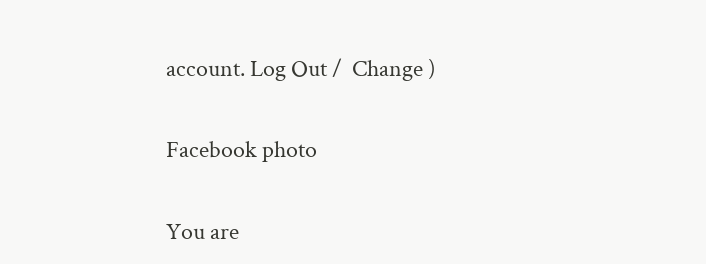account. Log Out /  Change )

Facebook photo

You are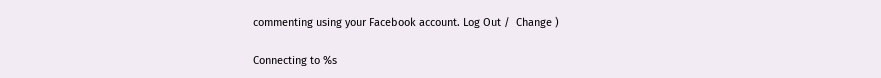commenting using your Facebook account. Log Out /  Change )

Connecting to %s